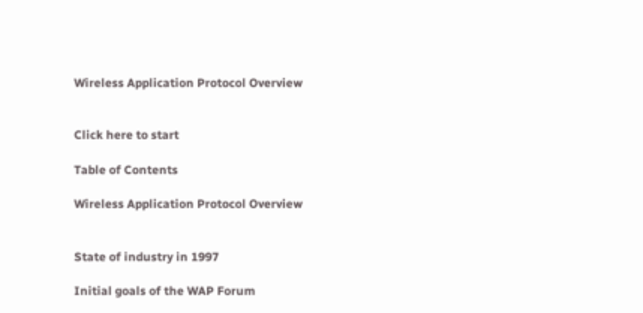Wireless Application Protocol Overview


Click here to start

Table of Contents

Wireless Application Protocol Overview


State of industry in 1997

Initial goals of the WAP Forum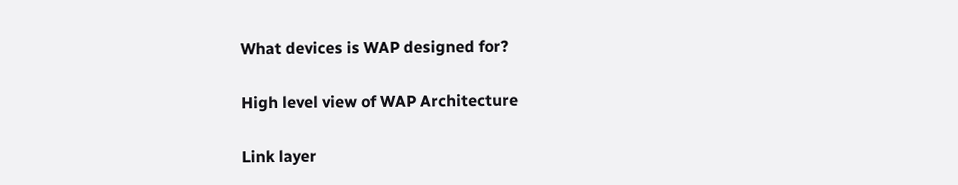What devices is WAP designed for?

High level view of WAP Architecture

Link layer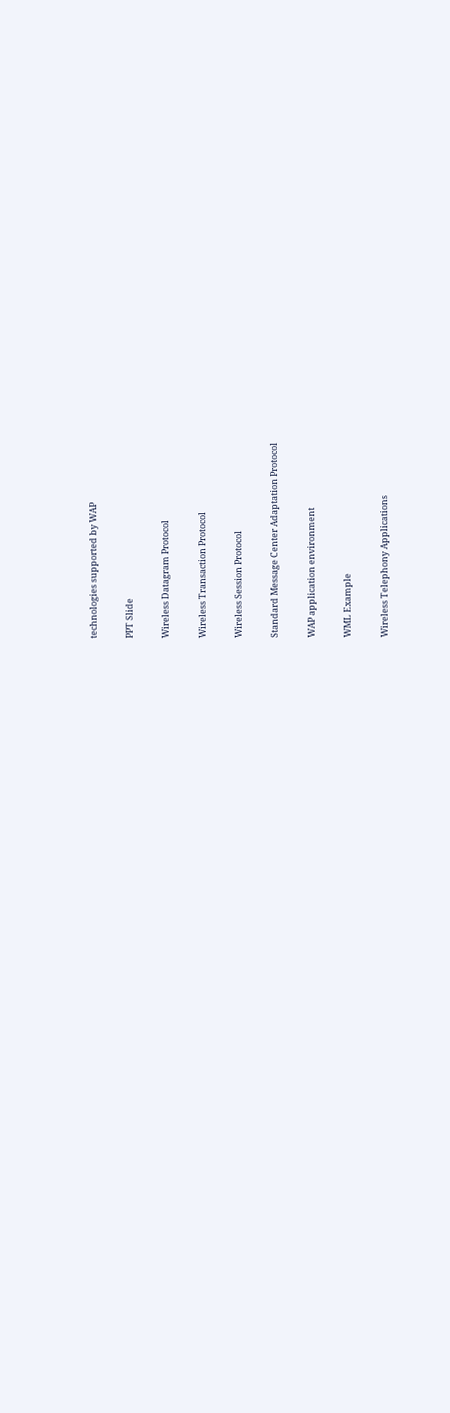technologies supported by WAP

PPT Slide

Wireless Datagram Protocol

Wireless Transaction Protocol

Wireless Session Protocol

Standard Message Center Adaptation Protocol

WAP application environment

WML Example

Wireless Telephony Applications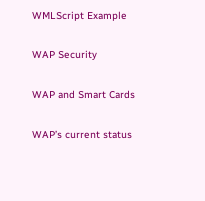WMLScript Example

WAP Security

WAP and Smart Cards

WAP’s current status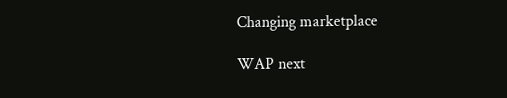Changing marketplace

WAP next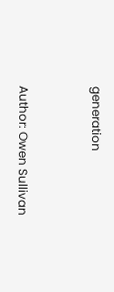generation


Author: Owen Sullivan